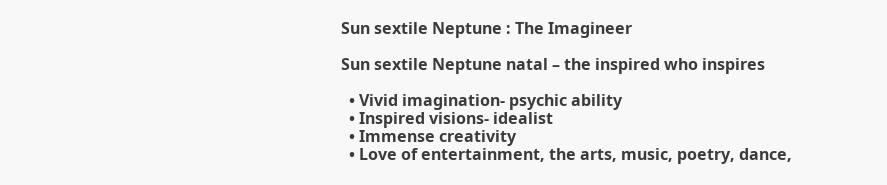Sun sextile Neptune : The Imagineer

Sun sextile Neptune natal – the inspired who inspires

  • Vivid imagination- psychic ability
  • Inspired visions- idealist
  • Immense creativity
  • Love of entertainment, the arts, music, poetry, dance,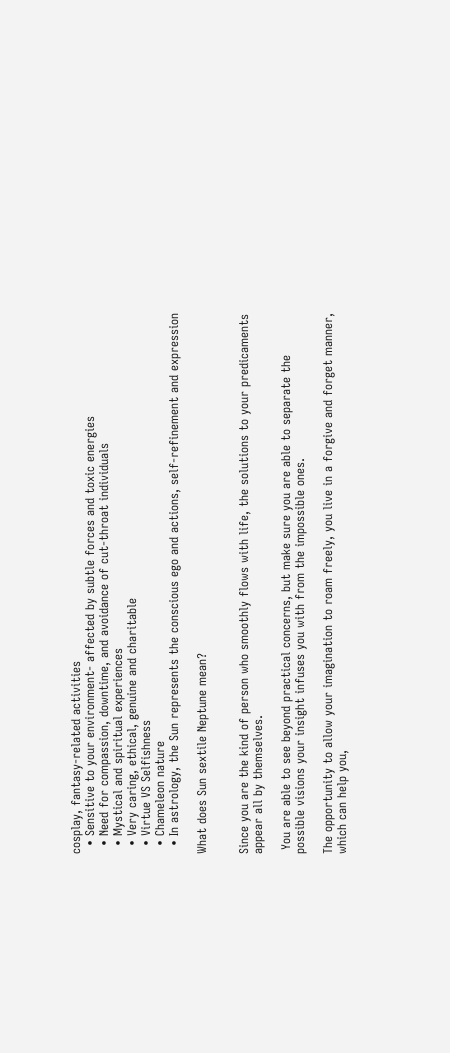cosplay, fantasy-related activities
  • Sensitive to your environment- affected by subtle forces and toxic energies
  • Need for compassion, downtime, and avoidance of cut-throat individuals
  • Mystical and spiritual experiences
  • Very caring, ethical, genuine and charitable
  • Virtue VS Selfishness
  • Chameleon nature
  • In astrology, the Sun represents the conscious ego and actions, self-refinement and expression

What does Sun sextile Neptune mean?


Since you are the kind of person who smoothly flows with life, the solutions to your predicaments appear all by themselves.

 You are able to see beyond practical concerns, but make sure you are able to separate the possible visions your insight infuses you with from the impossible ones.

The opportunity to allow your imagination to roam freely, you live in a forgive and forget manner, which can help you,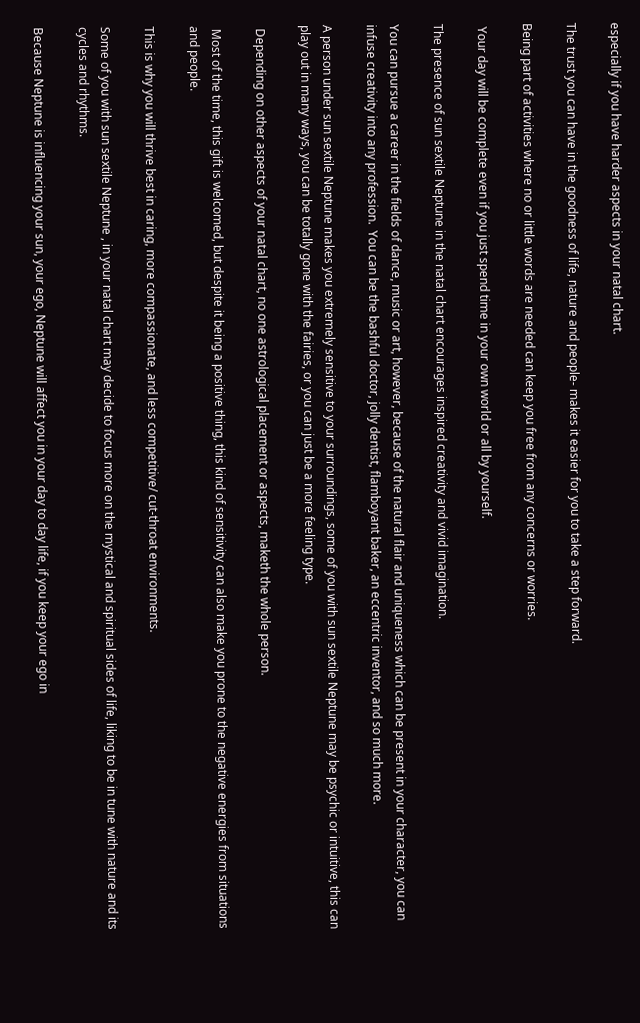especially if you have harder aspects in your natal chart.

The trust you can have in the goodness of life, nature and people- makes it easier for you to take a step forward.

Being part of activities where no or little words are needed can keep you free from any concerns or worries.

 Your day will be complete even if you just spend time in your own world or all by yourself.

The presence of sun sextile Neptune in the natal chart encourages inspired creativity and vivid imagination.

You can pursue a career in the fields of dance, music or art, however, because of the natural flair and uniqueness which can be present in your character, you can infuse creativity into any profession.  You can be the bashful doctor, jolly dentist, flamboyant baker, an eccentric inventor, and so much more.

A person under sun sextile Neptune makes you extremely sensitive to your surroundings, some of you with sun sextile Neptune may be psychic or intuitive, this can play out in many ways, you can be totally gone with the fairies, or you can just be a more feeling type.

 Depending on other aspects of your natal chart, no one astrological placement or aspects, maketh the whole person.

 Most of the time, this gift is welcomed, but despite it being a positive thing, this kind of sensitivity can also make you prone to the negative energies from situations and people.

This is why you will thrive best in caring, more compassionate, and less competitive/ cut-throat environments.

Some of you with sun sextile Neptune , in your natal chart may decide to focus more on the mystical and spiritual sides of life, liking to be in tune with nature and its cycles and rhythms.

Because Neptune is influencing your sun, your ego, Neptune will affect you in your day to day life, if you keep your ego in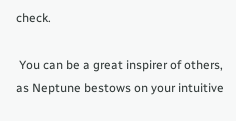check.

 You can be a great inspirer of others, as Neptune bestows on your intuitive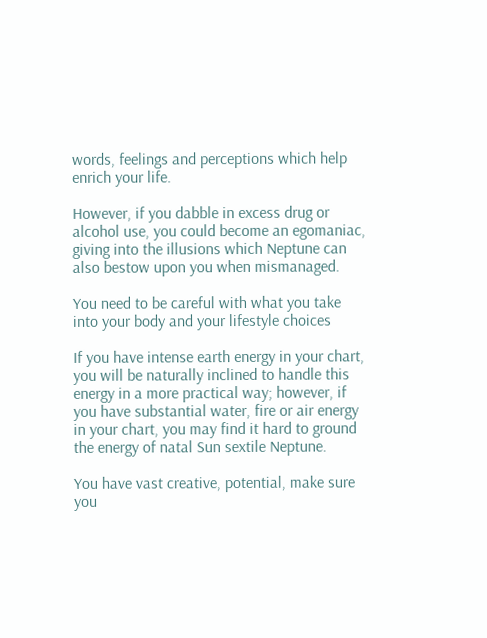words, feelings and perceptions which help enrich your life.

However, if you dabble in excess drug or alcohol use, you could become an egomaniac, giving into the illusions which Neptune can also bestow upon you when mismanaged.

You need to be careful with what you take into your body and your lifestyle choices

If you have intense earth energy in your chart, you will be naturally inclined to handle this energy in a more practical way; however, if you have substantial water, fire or air energy in your chart, you may find it hard to ground the energy of natal Sun sextile Neptune.

You have vast creative, potential, make sure you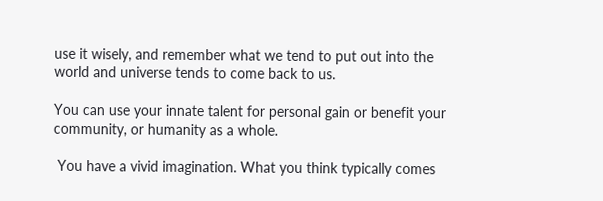use it wisely, and remember what we tend to put out into the world and universe tends to come back to us.

You can use your innate talent for personal gain or benefit your community, or humanity as a whole.

 You have a vivid imagination. What you think typically comes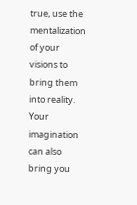true, use the mentalization of your visions to bring them into reality. Your imagination can also bring you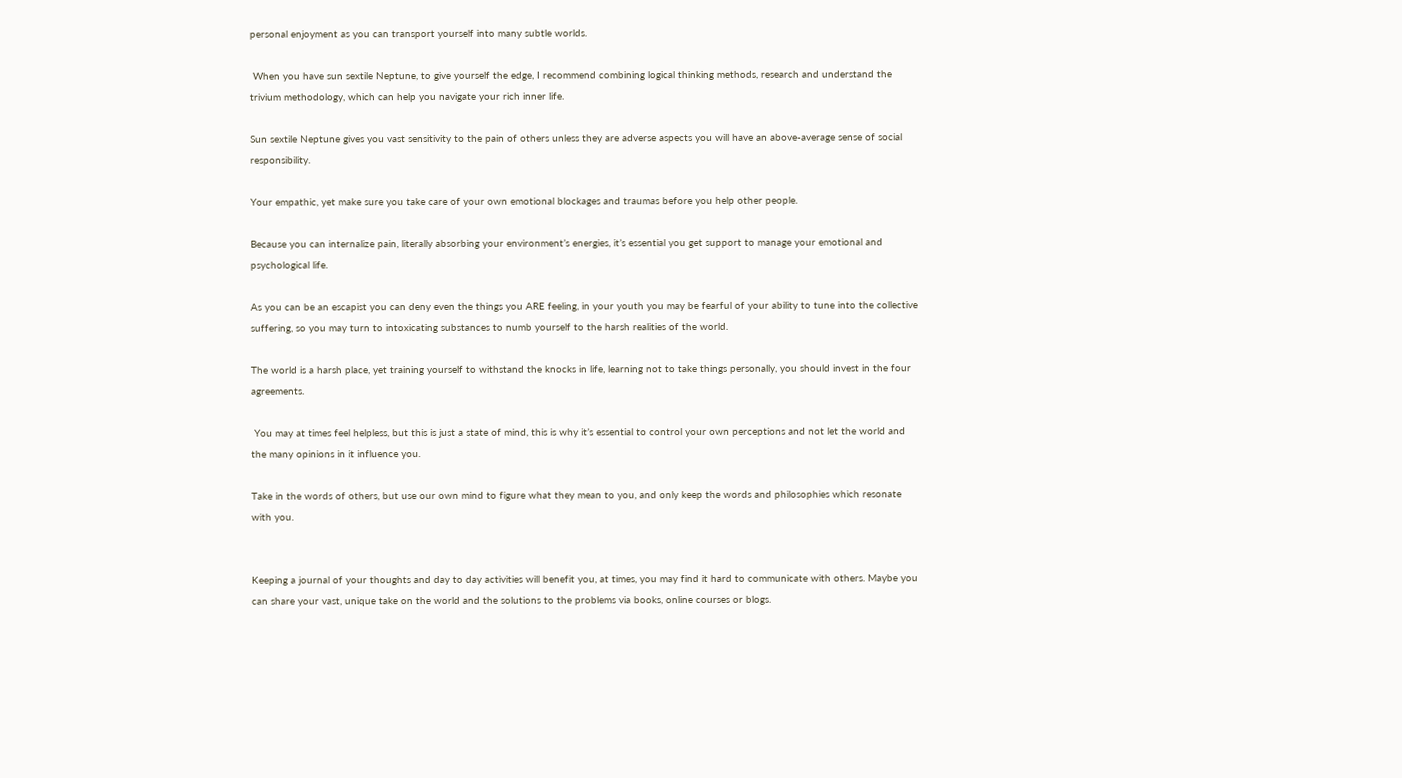personal enjoyment as you can transport yourself into many subtle worlds.

 When you have sun sextile Neptune, to give yourself the edge, I recommend combining logical thinking methods, research and understand the trivium methodology, which can help you navigate your rich inner life.

Sun sextile Neptune gives you vast sensitivity to the pain of others unless they are adverse aspects you will have an above-average sense of social responsibility.

Your empathic, yet make sure you take care of your own emotional blockages and traumas before you help other people.

Because you can internalize pain, literally absorbing your environment’s energies, it’s essential you get support to manage your emotional and psychological life.

As you can be an escapist you can deny even the things you ARE feeling, in your youth you may be fearful of your ability to tune into the collective suffering, so you may turn to intoxicating substances to numb yourself to the harsh realities of the world.

The world is a harsh place, yet training yourself to withstand the knocks in life, learning not to take things personally, you should invest in the four agreements.

 You may at times feel helpless, but this is just a state of mind, this is why it’s essential to control your own perceptions and not let the world and the many opinions in it influence you.

Take in the words of others, but use our own mind to figure what they mean to you, and only keep the words and philosophies which resonate with you.


Keeping a journal of your thoughts and day to day activities will benefit you, at times, you may find it hard to communicate with others. Maybe you can share your vast, unique take on the world and the solutions to the problems via books, online courses or blogs.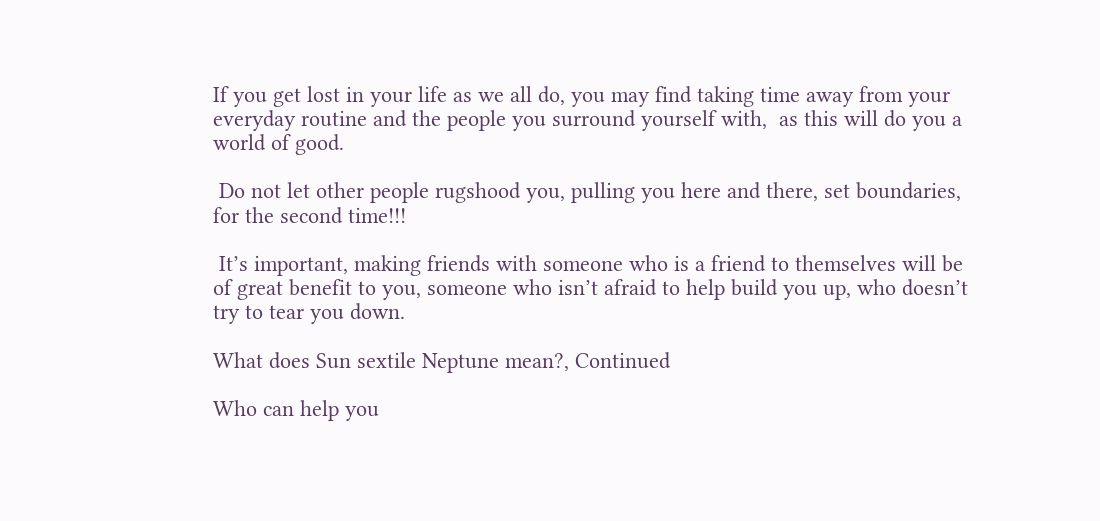If you get lost in your life as we all do, you may find taking time away from your everyday routine and the people you surround yourself with,  as this will do you a world of good.

 Do not let other people rugshood you, pulling you here and there, set boundaries, for the second time!!!

 It’s important, making friends with someone who is a friend to themselves will be of great benefit to you, someone who isn’t afraid to help build you up, who doesn’t try to tear you down.

What does Sun sextile Neptune mean?, Continued

Who can help you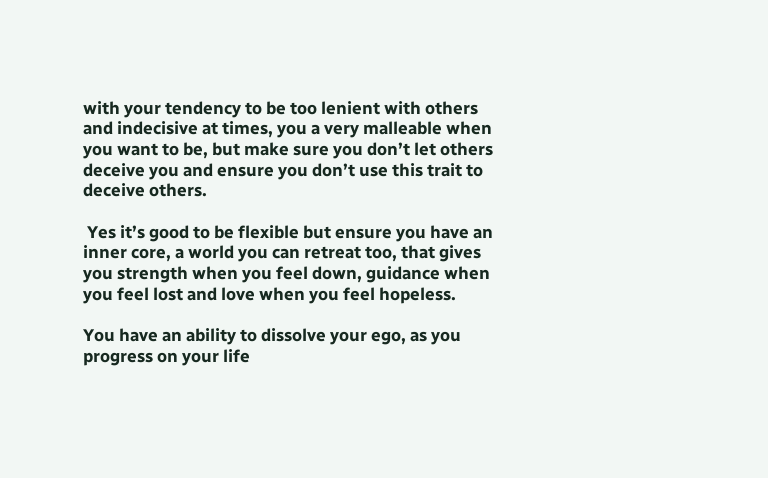with your tendency to be too lenient with others and indecisive at times, you a very malleable when you want to be, but make sure you don’t let others deceive you and ensure you don’t use this trait to deceive others.

 Yes it’s good to be flexible but ensure you have an inner core, a world you can retreat too, that gives you strength when you feel down, guidance when you feel lost and love when you feel hopeless.

You have an ability to dissolve your ego, as you progress on your life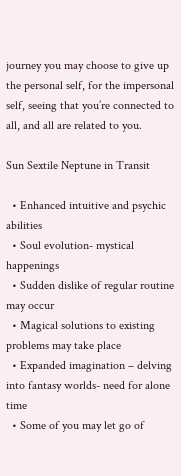journey you may choose to give up the personal self, for the impersonal self, seeing that you’re connected to all, and all are related to you.

Sun Sextile Neptune in Transit

  • Enhanced intuitive and psychic abilities
  • Soul evolution- mystical happenings
  • Sudden dislike of regular routine may occur
  • Magical solutions to existing problems may take place
  • Expanded imagination – delving into fantasy worlds- need for alone time
  • Some of you may let go of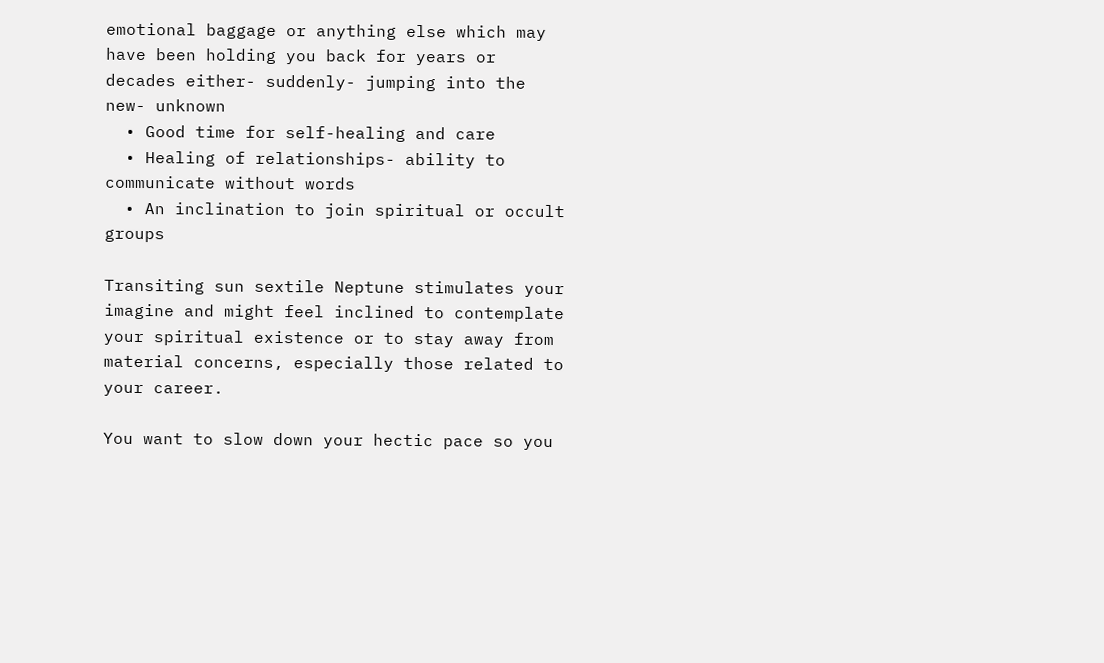emotional baggage or anything else which may have been holding you back for years or decades either- suddenly- jumping into the new- unknown
  • Good time for self-healing and care
  • Healing of relationships- ability to communicate without words
  • An inclination to join spiritual or occult groups

Transiting sun sextile Neptune stimulates your imagine and might feel inclined to contemplate your spiritual existence or to stay away from material concerns, especially those related to your career.

You want to slow down your hectic pace so you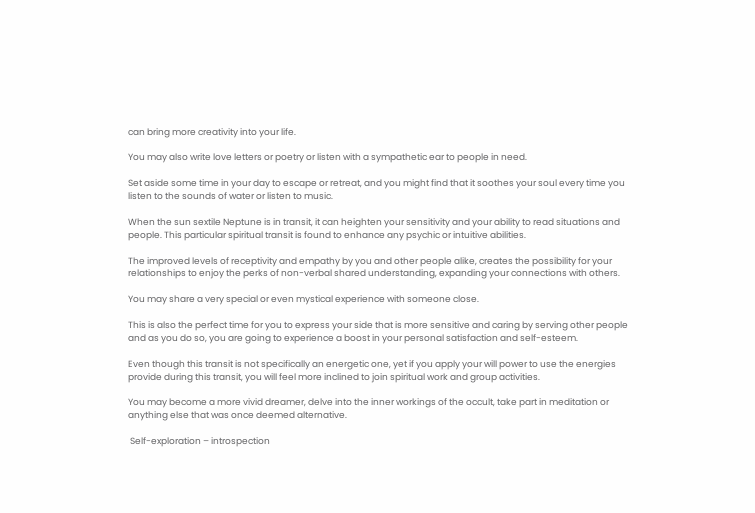can bring more creativity into your life.

You may also write love letters or poetry or listen with a sympathetic ear to people in need.

Set aside some time in your day to escape or retreat, and you might find that it soothes your soul every time you listen to the sounds of water or listen to music.

When the sun sextile Neptune is in transit, it can heighten your sensitivity and your ability to read situations and people. This particular spiritual transit is found to enhance any psychic or intuitive abilities.

The improved levels of receptivity and empathy by you and other people alike, creates the possibility for your relationships to enjoy the perks of non-verbal shared understanding, expanding your connections with others.

You may share a very special or even mystical experience with someone close.

This is also the perfect time for you to express your side that is more sensitive and caring by serving other people and as you do so, you are going to experience a boost in your personal satisfaction and self-esteem.

Even though this transit is not specifically an energetic one, yet if you apply your will power to use the energies provide during this transit, you will feel more inclined to join spiritual work and group activities.

You may become a more vivid dreamer, delve into the inner workings of the occult, take part in meditation or anything else that was once deemed alternative.

 Self-exploration – introspection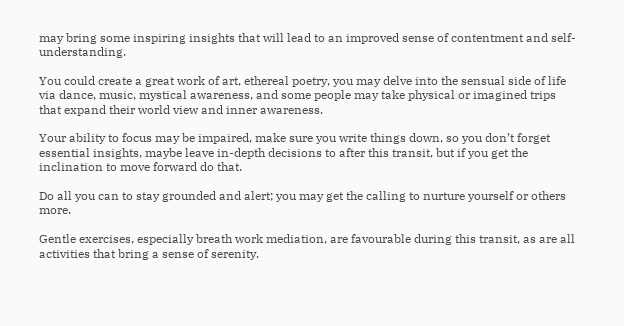may bring some inspiring insights that will lead to an improved sense of contentment and self-understanding.

You could create a great work of art, ethereal poetry, you may delve into the sensual side of life via dance, music, mystical awareness, and some people may take physical or imagined trips that expand their world view and inner awareness.

Your ability to focus may be impaired, make sure you write things down, so you don’t forget essential insights, maybe leave in-depth decisions to after this transit, but if you get the inclination to move forward do that.

Do all you can to stay grounded and alert; you may get the calling to nurture yourself or others more.

Gentle exercises, especially breath work mediation, are favourable during this transit, as are all activities that bring a sense of serenity.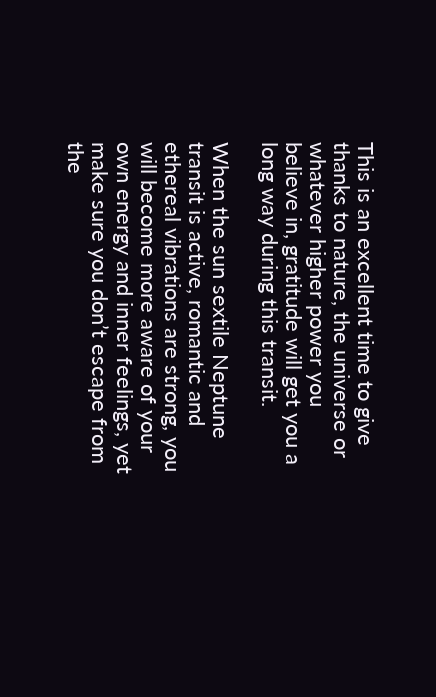This is an excellent time to give thanks to nature, the universe or whatever higher power you believe in, gratitude will get you a long way during this transit.

When the sun sextile Neptune transit is active, romantic and ethereal vibrations are strong, you will become more aware of your own energy and inner feelings, yet make sure you don’t escape from the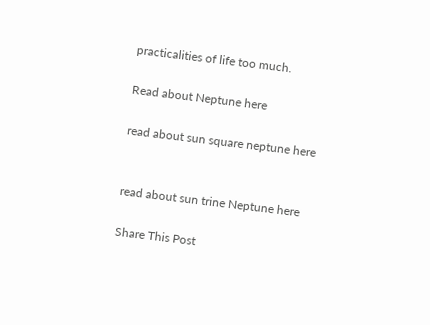practicalities of life too much.

Read about Neptune here

read about sun square neptune here


read about sun trine Neptune here

Share This Post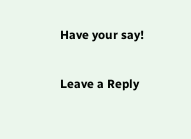Have your say!

Leave a Reply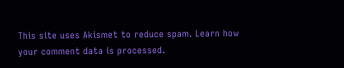This site uses Akismet to reduce spam. Learn how your comment data is processed.